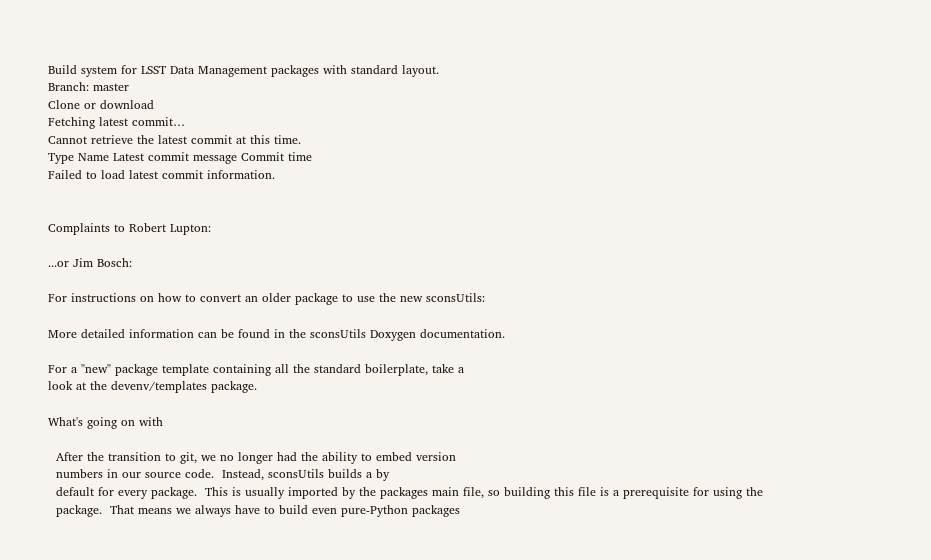Build system for LSST Data Management packages with standard layout.
Branch: master
Clone or download
Fetching latest commit…
Cannot retrieve the latest commit at this time.
Type Name Latest commit message Commit time
Failed to load latest commit information.


Complaints to Robert Lupton:

...or Jim Bosch:

For instructions on how to convert an older package to use the new sconsUtils:

More detailed information can be found in the sconsUtils Doxygen documentation.

For a "new" package template containing all the standard boilerplate, take a
look at the devenv/templates package.

What's going on with

  After the transition to git, we no longer had the ability to embed version
  numbers in our source code.  Instead, sconsUtils builds a by
  default for every package.  This is usually imported by the packages main file, so building this file is a prerequisite for using the
  package.  That means we always have to build even pure-Python packages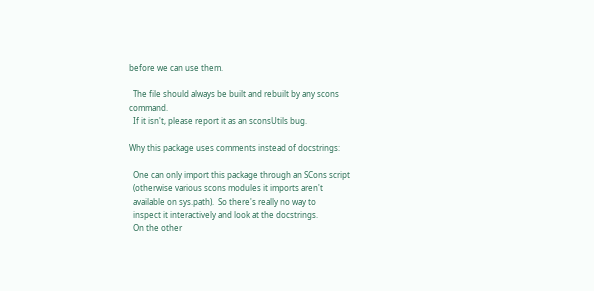before we can use them.

  The file should always be built and rebuilt by any scons command.
  If it isn't, please report it as an sconsUtils bug.

Why this package uses comments instead of docstrings:

  One can only import this package through an SCons script
  (otherwise various scons modules it imports aren't
  available on sys.path).  So there's really no way to
  inspect it interactively and look at the docstrings.
  On the other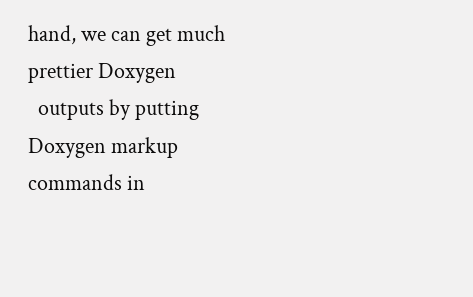hand, we can get much prettier Doxygen
  outputs by putting Doxygen markup commands in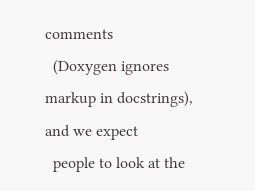comments
  (Doxygen ignores markup in docstrings), and we expect
  people to look at the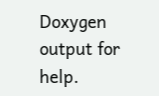Doxygen output for help.